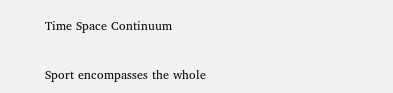Time Space Continuum

Sport encompasses the whole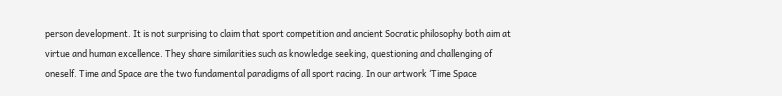person development. It is not surprising to claim that sport competition and ancient Socratic philosophy both aim at virtue and human excellence. They share similarities such as knowledge seeking, questioning and challenging of oneself. Time and Space are the two fundamental paradigms of all sport racing. In our artwork ‘Time Space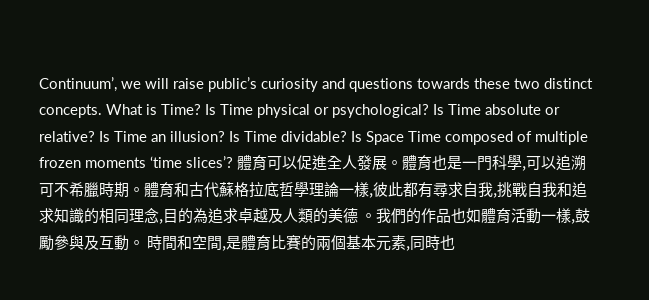Continuum’, we will raise public’s curiosity and questions towards these two distinct concepts. What is Time? Is Time physical or psychological? Is Time absolute or relative? Is Time an illusion? Is Time dividable? Is Space Time composed of multiple frozen moments ‘time slices’? 體育可以促進全人發展。體育也是一門科學,可以追溯可不希臘時期。體育和古代蘇格拉底哲學理論一樣,彼此都有尋求自我,挑戰自我和追求知識的相同理念,目的為追求卓越及人類的美德 。我們的作品也如體育活動一樣,鼓勵參與及互動。 時間和空間,是體育比賽的兩個基本元素,同時也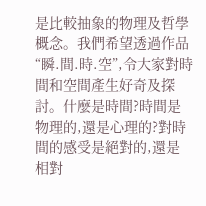是比較抽象的物理及哲學概念。我們希望透過作品“瞬.間.時.空”,令大家對時間和空間產生好奇及探討。什麼是時間?時間是物理的,還是心理的?對時間的感受是絕對的,還是相對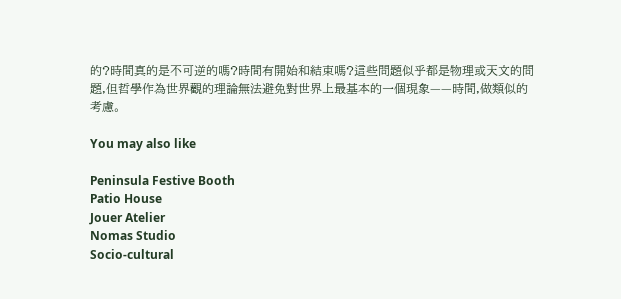的?時間真的是不可逆的嗎?時間有開始和結束嗎?這些問題似乎都是物理或天文的問題,但哲學作為世界觀的理論無法避免對世界上最基本的一個現象——時間,做類似的考慮。

You may also like

Peninsula Festive Booth
Patio House
Jouer Atelier
Nomas Studio
Socio-cultural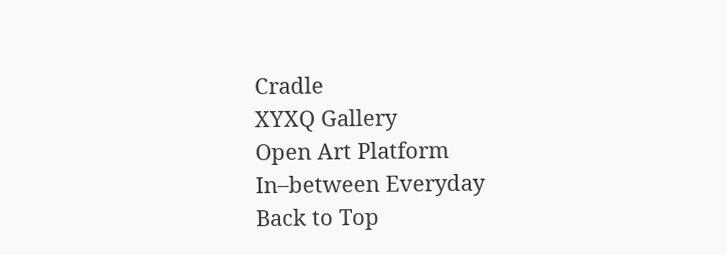Cradle
XYXQ Gallery
Open Art Platform
In–between Everyday
Back to Top